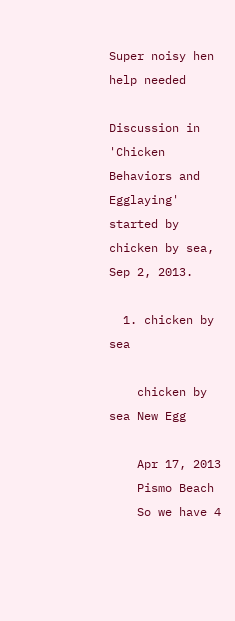Super noisy hen help needed

Discussion in 'Chicken Behaviors and Egglaying' started by chicken by sea, Sep 2, 2013.

  1. chicken by sea

    chicken by sea New Egg

    Apr 17, 2013
    Pismo Beach
    So we have 4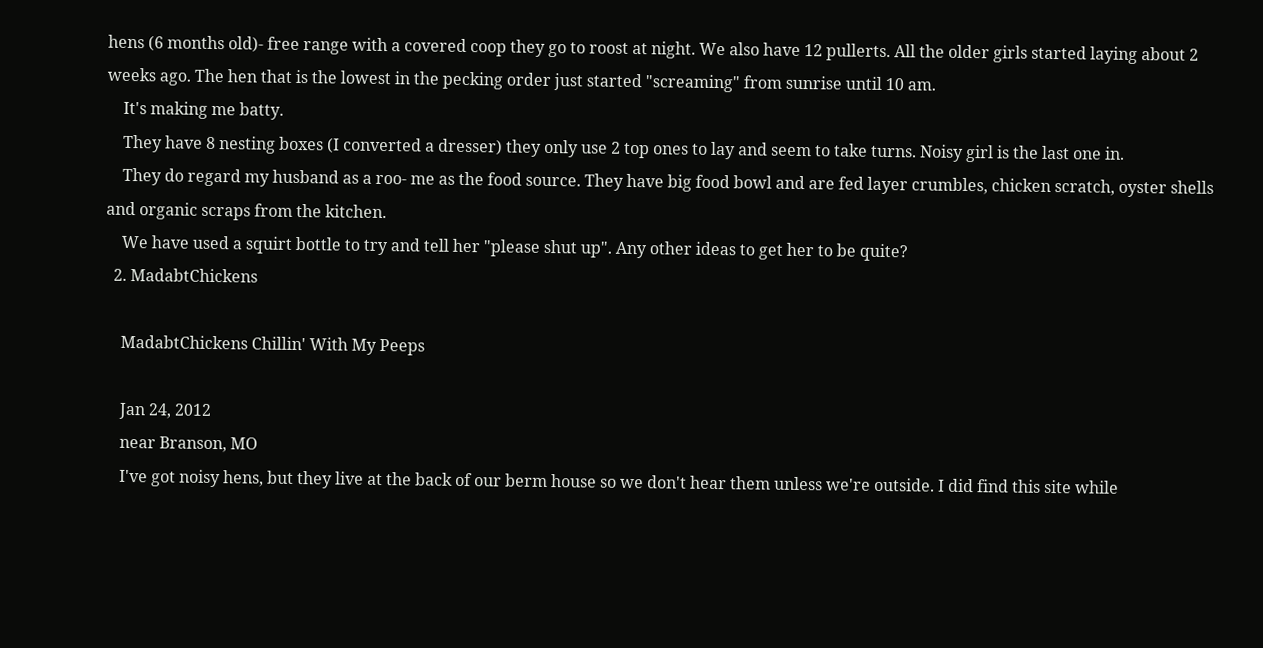hens (6 months old)- free range with a covered coop they go to roost at night. We also have 12 pullerts. All the older girls started laying about 2 weeks ago. The hen that is the lowest in the pecking order just started "screaming" from sunrise until 10 am.
    It's making me batty.
    They have 8 nesting boxes (I converted a dresser) they only use 2 top ones to lay and seem to take turns. Noisy girl is the last one in.
    They do regard my husband as a roo- me as the food source. They have big food bowl and are fed layer crumbles, chicken scratch, oyster shells and organic scraps from the kitchen.
    We have used a squirt bottle to try and tell her "please shut up". Any other ideas to get her to be quite?
  2. MadabtChickens

    MadabtChickens Chillin' With My Peeps

    Jan 24, 2012
    near Branson, MO
    I've got noisy hens, but they live at the back of our berm house so we don't hear them unless we're outside. I did find this site while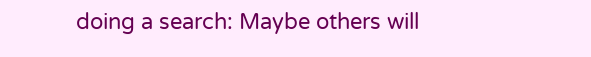doing a search: Maybe others will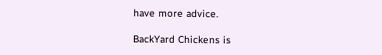have more advice.

BackYard Chickens is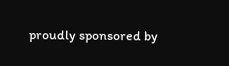proudly sponsored by